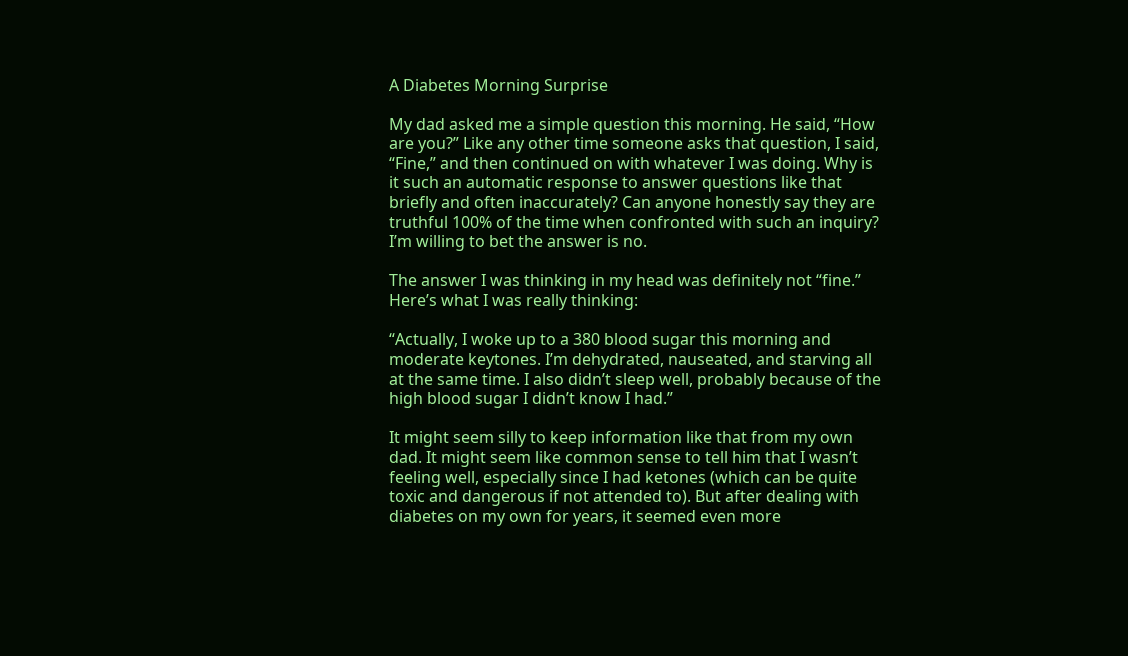A Diabetes Morning Surprise

My dad asked me a simple question this morning. He said, “How are you?” Like any other time someone asks that question, I said, “Fine,” and then continued on with whatever I was doing. Why is it such an automatic response to answer questions like that briefly and often inaccurately? Can anyone honestly say they are truthful 100% of the time when confronted with such an inquiry? I’m willing to bet the answer is no.

The answer I was thinking in my head was definitely not “fine.” Here’s what I was really thinking:

“Actually, I woke up to a 380 blood sugar this morning and moderate keytones. I’m dehydrated, nauseated, and starving all at the same time. I also didn’t sleep well, probably because of the high blood sugar I didn’t know I had.”

It might seem silly to keep information like that from my own dad. It might seem like common sense to tell him that I wasn’t feeling well, especially since I had ketones (which can be quite toxic and dangerous if not attended to). But after dealing with diabetes on my own for years, it seemed even more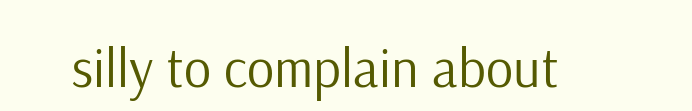silly to complain about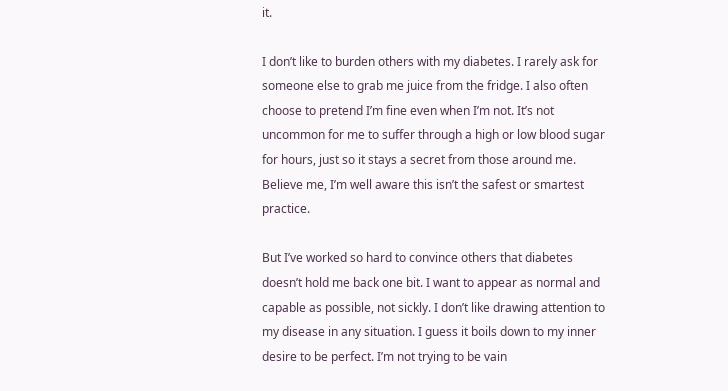it.

I don’t like to burden others with my diabetes. I rarely ask for someone else to grab me juice from the fridge. I also often choose to pretend I’m fine even when I’m not. It’s not uncommon for me to suffer through a high or low blood sugar for hours, just so it stays a secret from those around me. Believe me, I’m well aware this isn’t the safest or smartest practice.

But I’ve worked so hard to convince others that diabetes doesn’t hold me back one bit. I want to appear as normal and capable as possible, not sickly. I don’t like drawing attention to my disease in any situation. I guess it boils down to my inner desire to be perfect. I’m not trying to be vain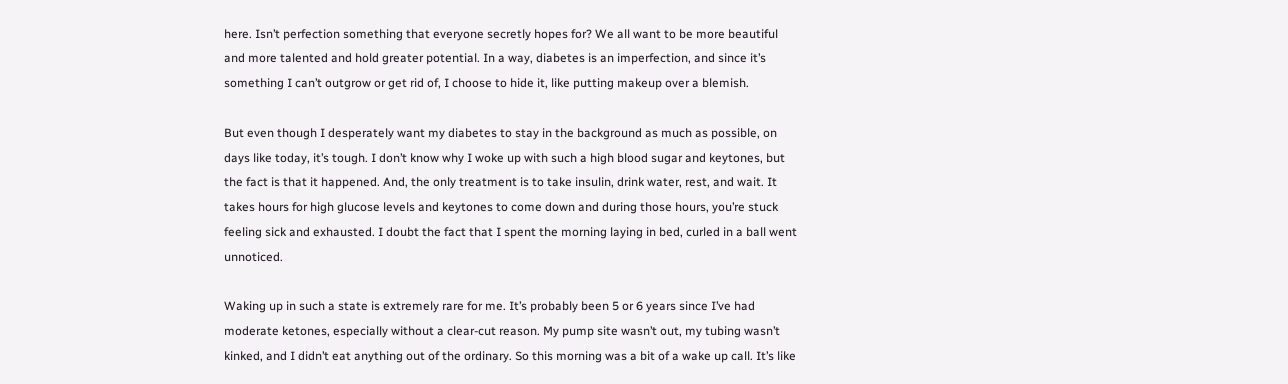here. Isn’t perfection something that everyone secretly hopes for? We all want to be more beautiful and more talented and hold greater potential. In a way, diabetes is an imperfection, and since it’s something I can’t outgrow or get rid of, I choose to hide it, like putting makeup over a blemish.

But even though I desperately want my diabetes to stay in the background as much as possible, on days like today, it’s tough. I don’t know why I woke up with such a high blood sugar and keytones, but the fact is that it happened. And, the only treatment is to take insulin, drink water, rest, and wait. It takes hours for high glucose levels and keytones to come down and during those hours, you’re stuck feeling sick and exhausted. I doubt the fact that I spent the morning laying in bed, curled in a ball went unnoticed.

Waking up in such a state is extremely rare for me. It’s probably been 5 or 6 years since I’ve had moderate ketones, especially without a clear-cut reason. My pump site wasn’t out, my tubing wasn’t kinked, and I didn’t eat anything out of the ordinary. So this morning was a bit of a wake up call. It’s like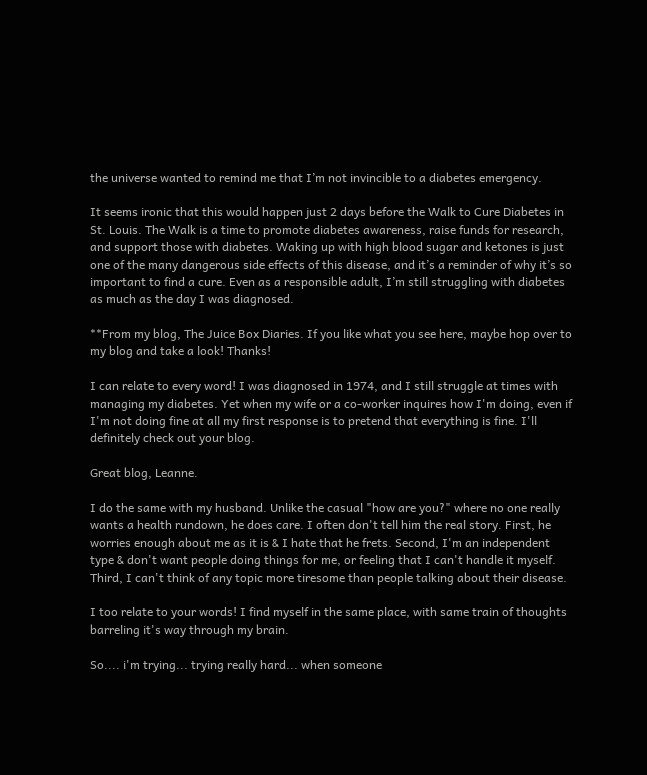the universe wanted to remind me that I’m not invincible to a diabetes emergency.

It seems ironic that this would happen just 2 days before the Walk to Cure Diabetes in St. Louis. The Walk is a time to promote diabetes awareness, raise funds for research, and support those with diabetes. Waking up with high blood sugar and ketones is just one of the many dangerous side effects of this disease, and it’s a reminder of why it’s so important to find a cure. Even as a responsible adult, I’m still struggling with diabetes as much as the day I was diagnosed.

**From my blog, The Juice Box Diaries. If you like what you see here, maybe hop over to my blog and take a look! Thanks!

I can relate to every word! I was diagnosed in 1974, and I still struggle at times with managing my diabetes. Yet when my wife or a co-worker inquires how I'm doing, even if I'm not doing fine at all my first response is to pretend that everything is fine. I'll definitely check out your blog.

Great blog, Leanne.

I do the same with my husband. Unlike the casual "how are you?" where no one really wants a health rundown, he does care. I often don't tell him the real story. First, he worries enough about me as it is & I hate that he frets. Second, I'm an independent type & don't want people doing things for me, or feeling that I can't handle it myself. Third, I can't think of any topic more tiresome than people talking about their disease.

I too relate to your words! I find myself in the same place, with same train of thoughts barreling it's way through my brain.

So.... i'm trying... trying really hard... when someone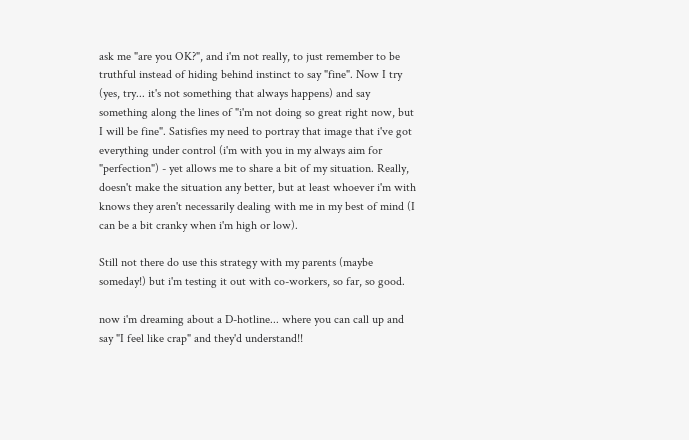ask me "are you OK?", and i'm not really, to just remember to be truthful instead of hiding behind instinct to say "fine". Now I try (yes, try... it's not something that always happens) and say something along the lines of "i'm not doing so great right now, but I will be fine". Satisfies my need to portray that image that i've got everything under control (i'm with you in my always aim for "perfection") - yet allows me to share a bit of my situation. Really, doesn't make the situation any better, but at least whoever i'm with knows they aren't necessarily dealing with me in my best of mind (I can be a bit cranky when i'm high or low).

Still not there do use this strategy with my parents (maybe someday!) but i'm testing it out with co-workers, so far, so good.

now i'm dreaming about a D-hotline... where you can call up and say "I feel like crap" and they'd understand!!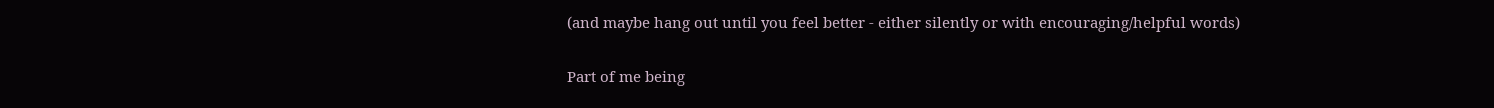(and maybe hang out until you feel better - either silently or with encouraging/helpful words)

Part of me being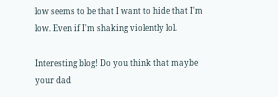low seems to be that I want to hide that I'm low. Even if I'm shaking violently lol.

Interesting blog! Do you think that maybe your dad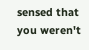sensed that you weren't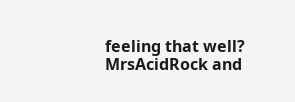feeling that well? MrsAcidRock and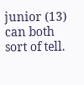junior (13) can both sort of tell.